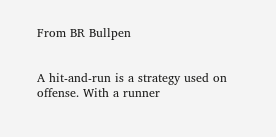From BR Bullpen


A hit-and-run is a strategy used on offense. With a runner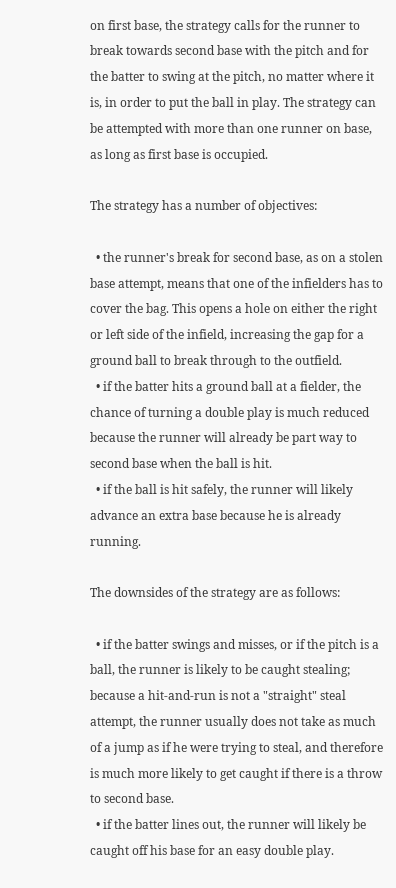on first base, the strategy calls for the runner to break towards second base with the pitch and for the batter to swing at the pitch, no matter where it is, in order to put the ball in play. The strategy can be attempted with more than one runner on base, as long as first base is occupied.

The strategy has a number of objectives:

  • the runner's break for second base, as on a stolen base attempt, means that one of the infielders has to cover the bag. This opens a hole on either the right or left side of the infield, increasing the gap for a ground ball to break through to the outfield.
  • if the batter hits a ground ball at a fielder, the chance of turning a double play is much reduced because the runner will already be part way to second base when the ball is hit.
  • if the ball is hit safely, the runner will likely advance an extra base because he is already running.

The downsides of the strategy are as follows:

  • if the batter swings and misses, or if the pitch is a ball, the runner is likely to be caught stealing; because a hit-and-run is not a "straight" steal attempt, the runner usually does not take as much of a jump as if he were trying to steal, and therefore is much more likely to get caught if there is a throw to second base.
  • if the batter lines out, the runner will likely be caught off his base for an easy double play.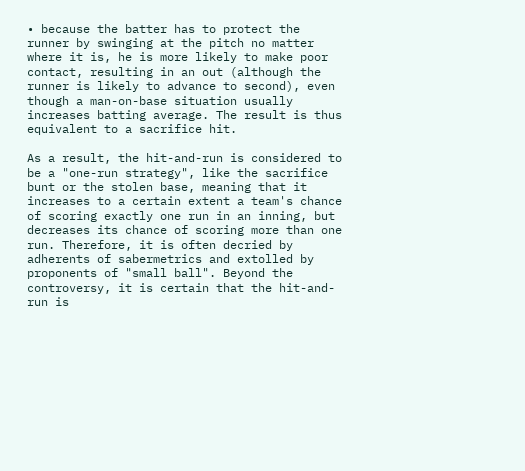• because the batter has to protect the runner by swinging at the pitch no matter where it is, he is more likely to make poor contact, resulting in an out (although the runner is likely to advance to second), even though a man-on-base situation usually increases batting average. The result is thus equivalent to a sacrifice hit.

As a result, the hit-and-run is considered to be a "one-run strategy", like the sacrifice bunt or the stolen base, meaning that it increases to a certain extent a team's chance of scoring exactly one run in an inning, but decreases its chance of scoring more than one run. Therefore, it is often decried by adherents of sabermetrics and extolled by proponents of "small ball". Beyond the controversy, it is certain that the hit-and-run is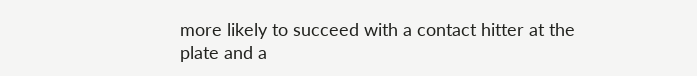more likely to succeed with a contact hitter at the plate and a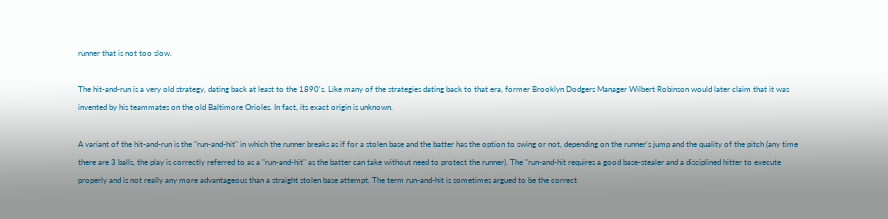runner that is not too slow.

The hit-and-run is a very old strategy, dating back at least to the 1890's. Like many of the strategies dating back to that era, former Brooklyn Dodgers Manager Wilbert Robinson would later claim that it was invented by his teammates on the old Baltimore Orioles. In fact, its exact origin is unknown.

A variant of the hit-and-run is the "run-and-hit" in which the runner breaks as if for a stolen base and the batter has the option to swing or not, depending on the runner's jump and the quality of the pitch (any time there are 3 balls, the play is correctly referred to as a "run-and-hit" as the batter can take without need to protect the runner). The "run-and-hit requires a good base-stealer and a disciplined hitter to execute properly and is not really any more advantageous than a straight stolen base attempt. The term run-and-hit is sometimes argued to be the correct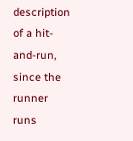description of a hit-and-run, since the runner runs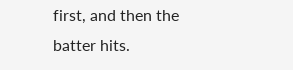first, and then the batter hits.